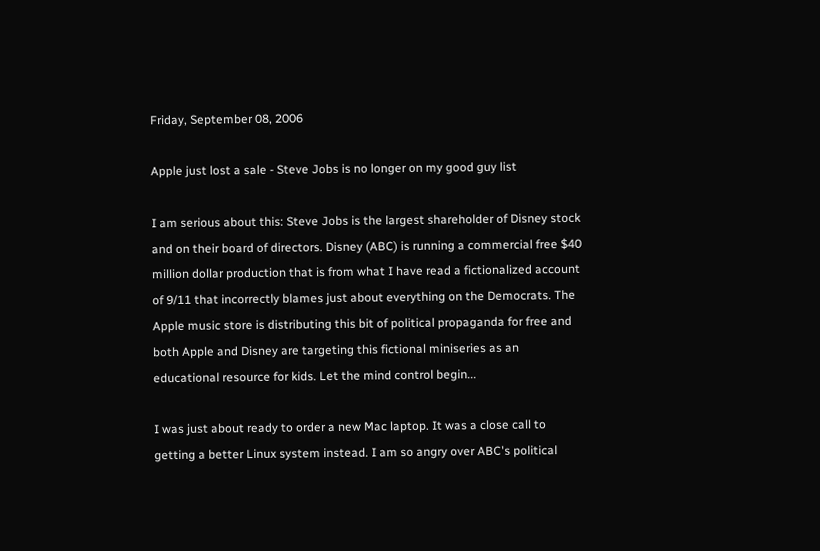Friday, September 08, 2006

Apple just lost a sale - Steve Jobs is no longer on my good guy list

I am serious about this: Steve Jobs is the largest shareholder of Disney stock and on their board of directors. Disney (ABC) is running a commercial free $40 million dollar production that is from what I have read a fictionalized account of 9/11 that incorrectly blames just about everything on the Democrats. The Apple music store is distributing this bit of political propaganda for free and both Apple and Disney are targeting this fictional miniseries as an educational resource for kids. Let the mind control begin...

I was just about ready to order a new Mac laptop. It was a close call to getting a better Linux system instead. I am so angry over ABC's political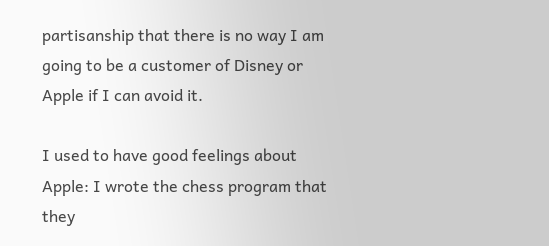partisanship that there is no way I am going to be a customer of Disney or Apple if I can avoid it.

I used to have good feelings about Apple: I wrote the chess program that they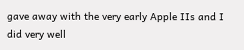gave away with the very early Apple IIs and I did very well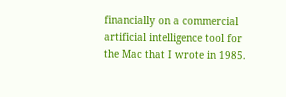financially on a commercial artificial intelligence tool for the Mac that I wrote in 1985.